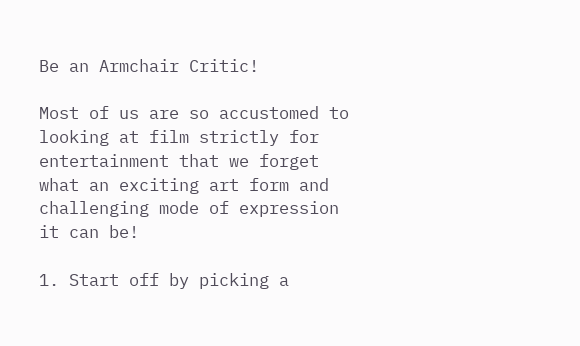Be an Armchair Critic!

Most of us are so accustomed to looking at film strictly for entertainment that we forget what an exciting art form and challenging mode of expression it can be!

1. Start off by picking a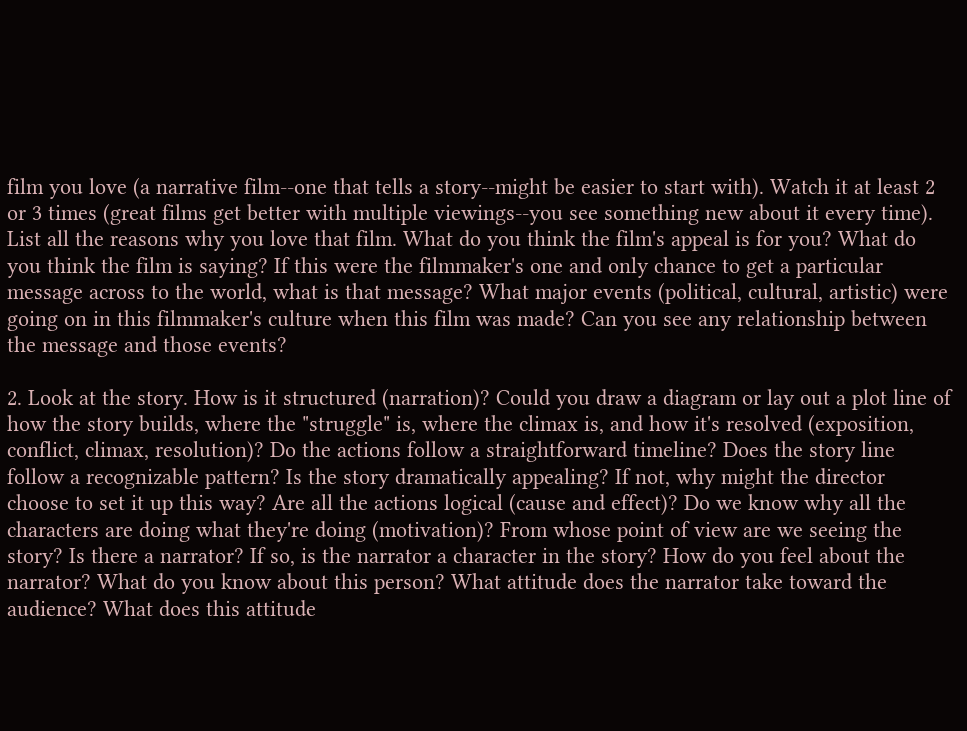film you love (a narrative film--one that tells a story--might be easier to start with). Watch it at least 2 or 3 times (great films get better with multiple viewings--you see something new about it every time). List all the reasons why you love that film. What do you think the film's appeal is for you? What do you think the film is saying? If this were the filmmaker's one and only chance to get a particular message across to the world, what is that message? What major events (political, cultural, artistic) were going on in this filmmaker's culture when this film was made? Can you see any relationship between the message and those events?

2. Look at the story. How is it structured (narration)? Could you draw a diagram or lay out a plot line of how the story builds, where the "struggle" is, where the climax is, and how it's resolved (exposition, conflict, climax, resolution)? Do the actions follow a straightforward timeline? Does the story line follow a recognizable pattern? Is the story dramatically appealing? If not, why might the director choose to set it up this way? Are all the actions logical (cause and effect)? Do we know why all the characters are doing what they're doing (motivation)? From whose point of view are we seeing the story? Is there a narrator? If so, is the narrator a character in the story? How do you feel about the narrator? What do you know about this person? What attitude does the narrator take toward the audience? What does this attitude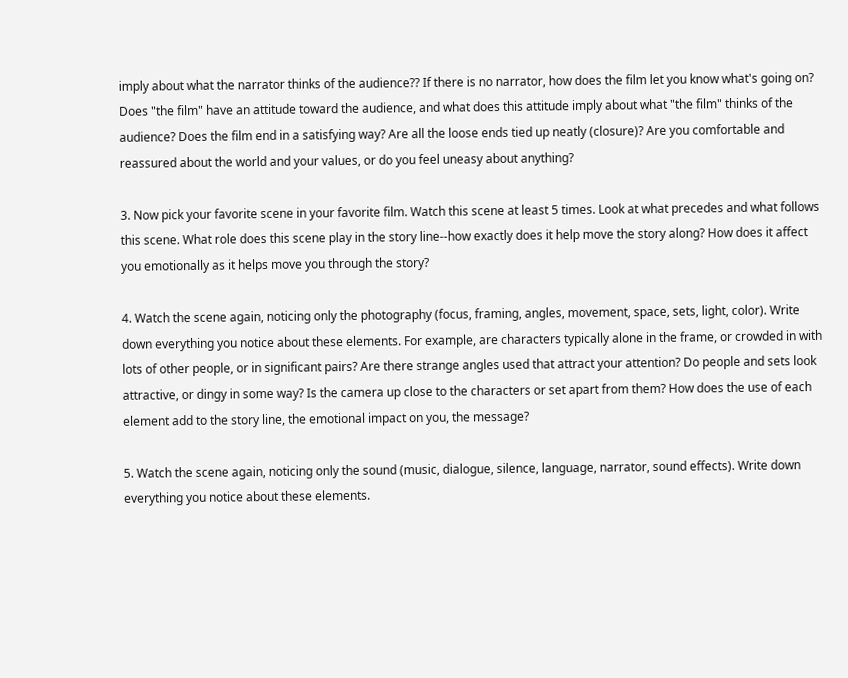imply about what the narrator thinks of the audience?? If there is no narrator, how does the film let you know what's going on? Does "the film" have an attitude toward the audience, and what does this attitude imply about what "the film" thinks of the audience? Does the film end in a satisfying way? Are all the loose ends tied up neatly (closure)? Are you comfortable and reassured about the world and your values, or do you feel uneasy about anything?

3. Now pick your favorite scene in your favorite film. Watch this scene at least 5 times. Look at what precedes and what follows this scene. What role does this scene play in the story line--how exactly does it help move the story along? How does it affect you emotionally as it helps move you through the story?

4. Watch the scene again, noticing only the photography (focus, framing, angles, movement, space, sets, light, color). Write down everything you notice about these elements. For example, are characters typically alone in the frame, or crowded in with lots of other people, or in significant pairs? Are there strange angles used that attract your attention? Do people and sets look attractive, or dingy in some way? Is the camera up close to the characters or set apart from them? How does the use of each element add to the story line, the emotional impact on you, the message?

5. Watch the scene again, noticing only the sound (music, dialogue, silence, language, narrator, sound effects). Write down everything you notice about these elements.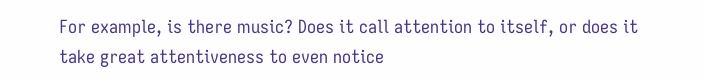For example, is there music? Does it call attention to itself, or does it take great attentiveness to even notice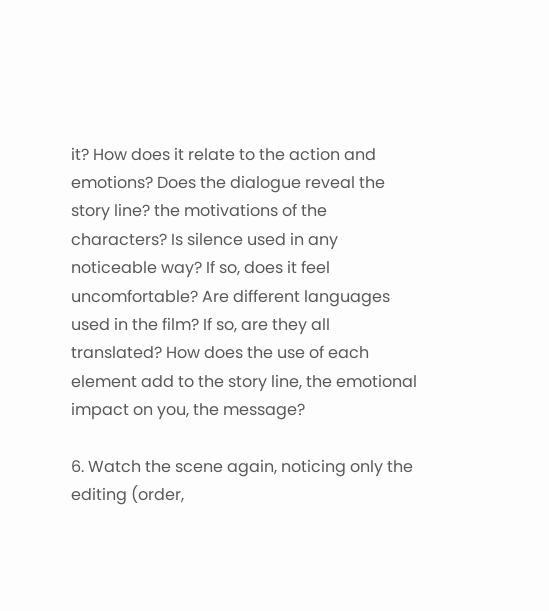it? How does it relate to the action and emotions? Does the dialogue reveal the story line? the motivations of the characters? Is silence used in any noticeable way? If so, does it feel uncomfortable? Are different languages used in the film? If so, are they all translated? How does the use of each element add to the story line, the emotional impact on you, the message?

6. Watch the scene again, noticing only the editing (order,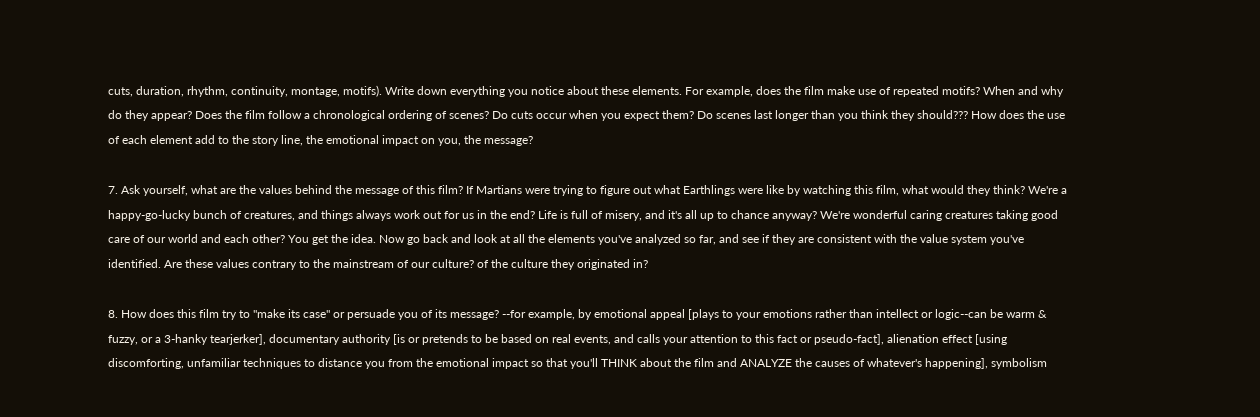cuts, duration, rhythm, continuity, montage, motifs). Write down everything you notice about these elements. For example, does the film make use of repeated motifs? When and why do they appear? Does the film follow a chronological ordering of scenes? Do cuts occur when you expect them? Do scenes last longer than you think they should??? How does the use of each element add to the story line, the emotional impact on you, the message?

7. Ask yourself, what are the values behind the message of this film? If Martians were trying to figure out what Earthlings were like by watching this film, what would they think? We're a happy-go-lucky bunch of creatures, and things always work out for us in the end? Life is full of misery, and it's all up to chance anyway? We're wonderful caring creatures taking good care of our world and each other? You get the idea. Now go back and look at all the elements you've analyzed so far, and see if they are consistent with the value system you've identified. Are these values contrary to the mainstream of our culture? of the culture they originated in?

8. How does this film try to "make its case" or persuade you of its message? --for example, by emotional appeal [plays to your emotions rather than intellect or logic--can be warm & fuzzy, or a 3-hanky tearjerker], documentary authority [is or pretends to be based on real events, and calls your attention to this fact or pseudo-fact], alienation effect [using discomforting, unfamiliar techniques to distance you from the emotional impact so that you'll THINK about the film and ANALYZE the causes of whatever's happening], symbolism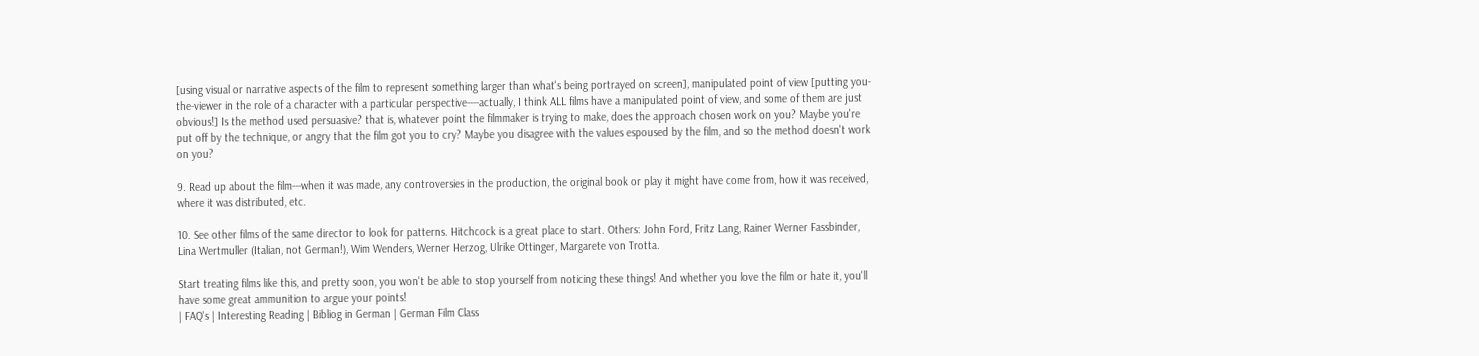[using visual or narrative aspects of the film to represent something larger than what's being portrayed on screen], manipulated point of view [putting you-the-viewer in the role of a character with a particular perspective----actually, I think ALL films have a manipulated point of view, and some of them are just obvious!] Is the method used persuasive? that is, whatever point the filmmaker is trying to make, does the approach chosen work on you? Maybe you're put off by the technique, or angry that the film got you to cry? Maybe you disagree with the values espoused by the film, and so the method doesn't work on you?

9. Read up about the film---when it was made, any controversies in the production, the original book or play it might have come from, how it was received, where it was distributed, etc.

10. See other films of the same director to look for patterns. Hitchcock is a great place to start. Others: John Ford, Fritz Lang, Rainer Werner Fassbinder, Lina Wertmuller (Italian, not German!), Wim Wenders, Werner Herzog, Ulrike Ottinger, Margarete von Trotta.

Start treating films like this, and pretty soon, you won't be able to stop yourself from noticing these things! And whether you love the film or hate it, you'll have some great ammunition to argue your points!
| FAQ's | Interesting Reading | Bibliog in German | German Film Class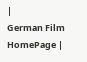|
German Film HomePage |